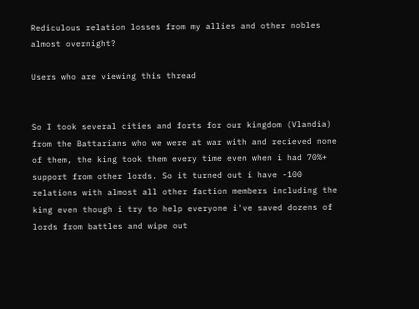Rediculous relation losses from my allies and other nobles almost overnight?

Users who are viewing this thread


So I took several cities and forts for our kingdom (Vlandia) from the Battarians who we were at war with and recieved none of them, the king took them every time even when i had 70%+ support from other lords. So it turned out i have -100 relations with almost all other faction members including the king even though i try to help everyone i've saved dozens of lords from battles and wipe out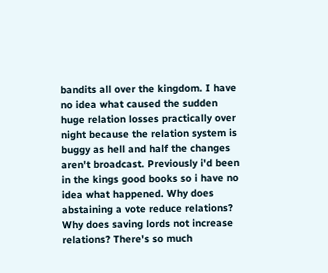bandits all over the kingdom. I have no idea what caused the sudden huge relation losses practically over night because the relation system is buggy as hell and half the changes aren't broadcast. Previously i'd been in the kings good books so i have no idea what happened. Why does abstaining a vote reduce relations? Why does saving lords not increase relations? There's so much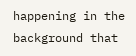happening in the background that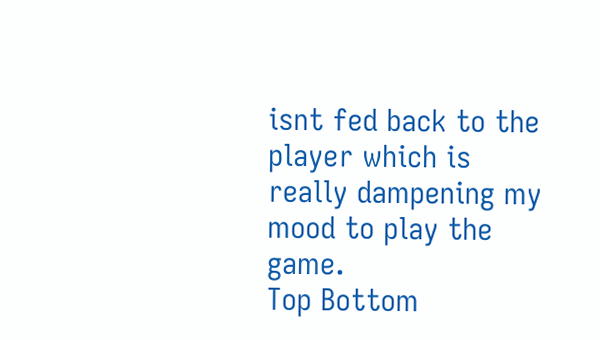isnt fed back to the player which is really dampening my mood to play the game.
Top Bottom